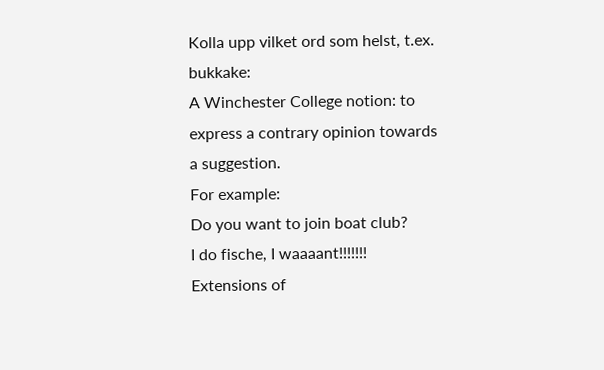Kolla upp vilket ord som helst, t.ex. bukkake:
A Winchester College notion: to express a contrary opinion towards a suggestion.
For example:
Do you want to join boat club?
I do fische, I waaaant!!!!!!!
Extensions of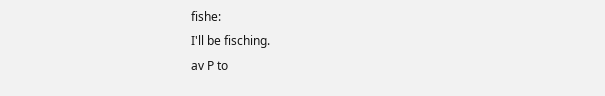fishe:
I'll be fisching.
av P to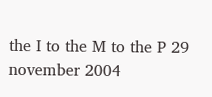the I to the M to the P 29 november 2004